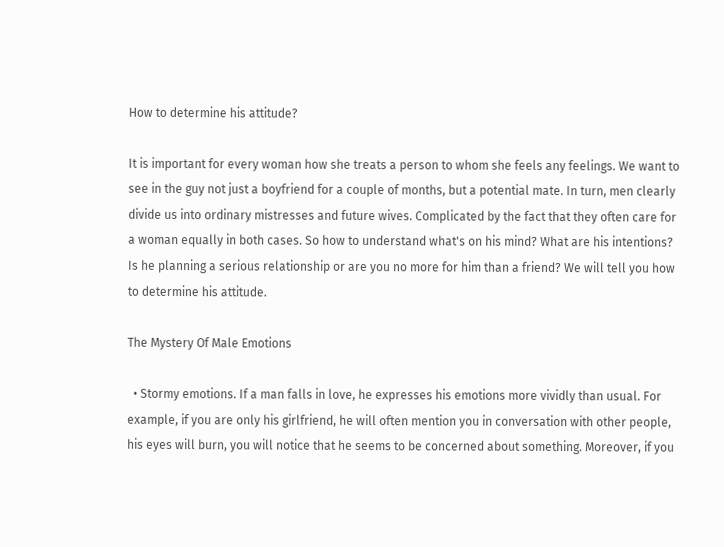How to determine his attitude?

It is important for every woman how she treats a person to whom she feels any feelings. We want to see in the guy not just a boyfriend for a couple of months, but a potential mate. In turn, men clearly divide us into ordinary mistresses and future wives. Complicated by the fact that they often care for a woman equally in both cases. So how to understand what's on his mind? What are his intentions? Is he planning a serious relationship or are you no more for him than a friend? We will tell you how to determine his attitude.

The Mystery Of Male Emotions

  • Stormy emotions. If a man falls in love, he expresses his emotions more vividly than usual. For example, if you are only his girlfriend, he will often mention you in conversation with other people, his eyes will burn, you will notice that he seems to be concerned about something. Moreover, if you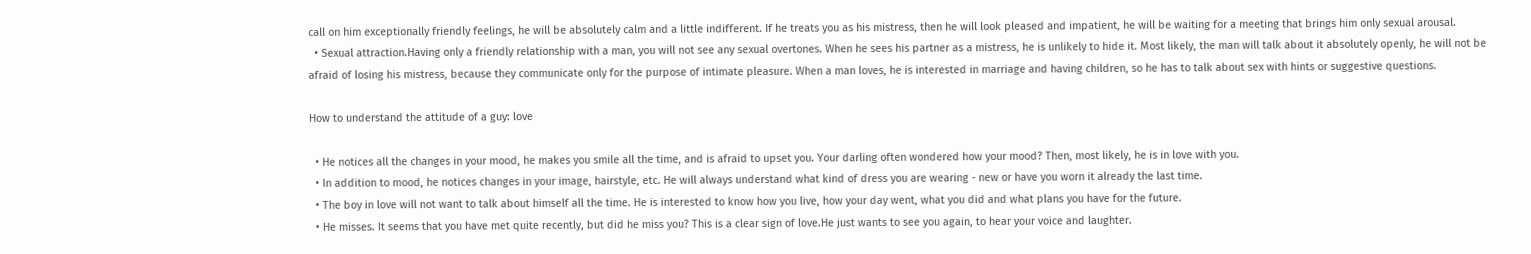call on him exceptionally friendly feelings, he will be absolutely calm and a little indifferent. If he treats you as his mistress, then he will look pleased and impatient, he will be waiting for a meeting that brings him only sexual arousal.
  • Sexual attraction.Having only a friendly relationship with a man, you will not see any sexual overtones. When he sees his partner as a mistress, he is unlikely to hide it. Most likely, the man will talk about it absolutely openly, he will not be afraid of losing his mistress, because they communicate only for the purpose of intimate pleasure. When a man loves, he is interested in marriage and having children, so he has to talk about sex with hints or suggestive questions.

How to understand the attitude of a guy: love

  • He notices all the changes in your mood, he makes you smile all the time, and is afraid to upset you. Your darling often wondered how your mood? Then, most likely, he is in love with you.
  • In addition to mood, he notices changes in your image, hairstyle, etc. He will always understand what kind of dress you are wearing - new or have you worn it already the last time.
  • The boy in love will not want to talk about himself all the time. He is interested to know how you live, how your day went, what you did and what plans you have for the future.
  • He misses. It seems that you have met quite recently, but did he miss you? This is a clear sign of love.He just wants to see you again, to hear your voice and laughter.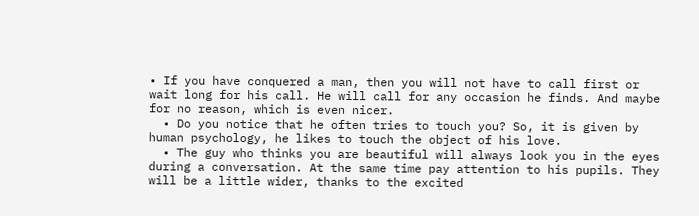• If you have conquered a man, then you will not have to call first or wait long for his call. He will call for any occasion he finds. And maybe for no reason, which is even nicer.
  • Do you notice that he often tries to touch you? So, it is given by human psychology, he likes to touch the object of his love.
  • The guy who thinks you are beautiful will always look you in the eyes during a conversation. At the same time pay attention to his pupils. They will be a little wider, thanks to the excited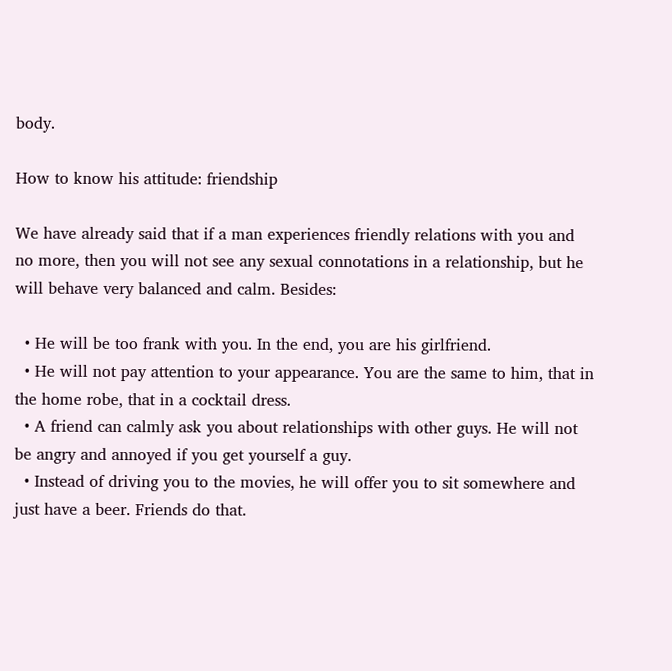body.

How to know his attitude: friendship

We have already said that if a man experiences friendly relations with you and no more, then you will not see any sexual connotations in a relationship, but he will behave very balanced and calm. Besides:

  • He will be too frank with you. In the end, you are his girlfriend.
  • He will not pay attention to your appearance. You are the same to him, that in the home robe, that in a cocktail dress.
  • A friend can calmly ask you about relationships with other guys. He will not be angry and annoyed if you get yourself a guy.
  • Instead of driving you to the movies, he will offer you to sit somewhere and just have a beer. Friends do that.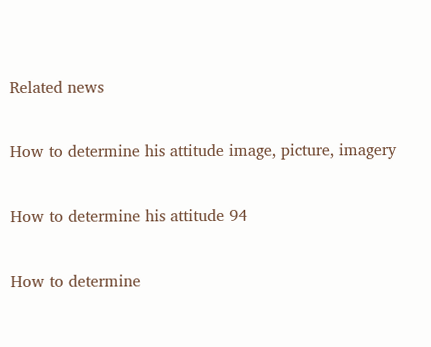Related news

How to determine his attitude image, picture, imagery

How to determine his attitude 94

How to determine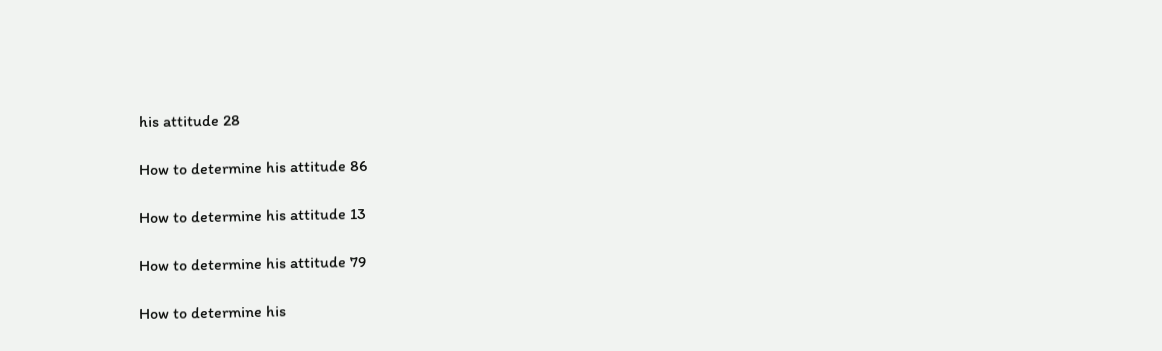his attitude 28

How to determine his attitude 86

How to determine his attitude 13

How to determine his attitude 79

How to determine his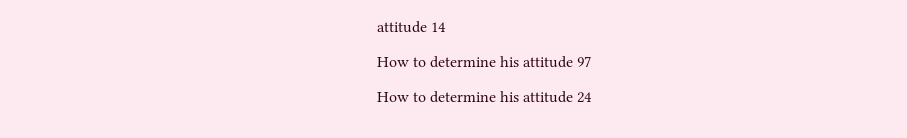attitude 14

How to determine his attitude 97

How to determine his attitude 24